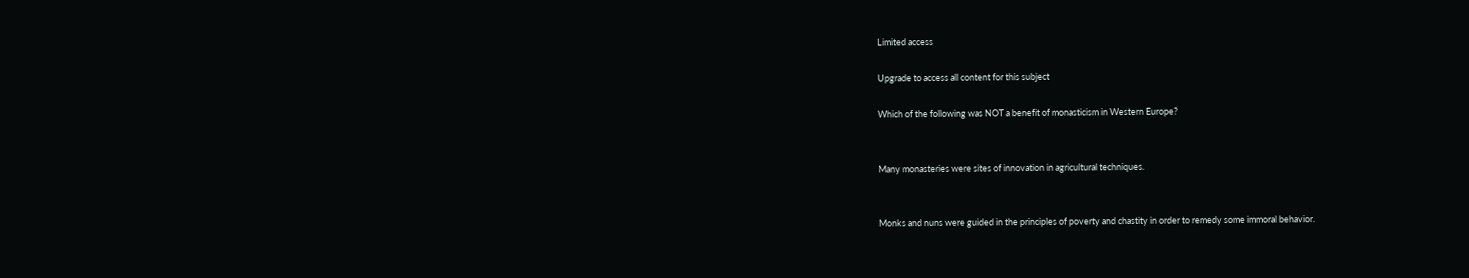Limited access

Upgrade to access all content for this subject

Which of the following was NOT a benefit of monasticism in Western Europe?


Many monasteries were sites of innovation in agricultural techniques.


Monks and nuns were guided in the principles of poverty and chastity in order to remedy some immoral behavior.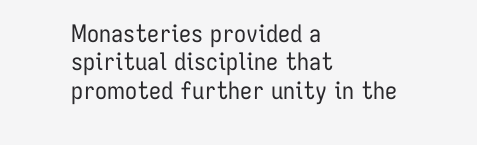Monasteries provided a spiritual discipline that promoted further unity in the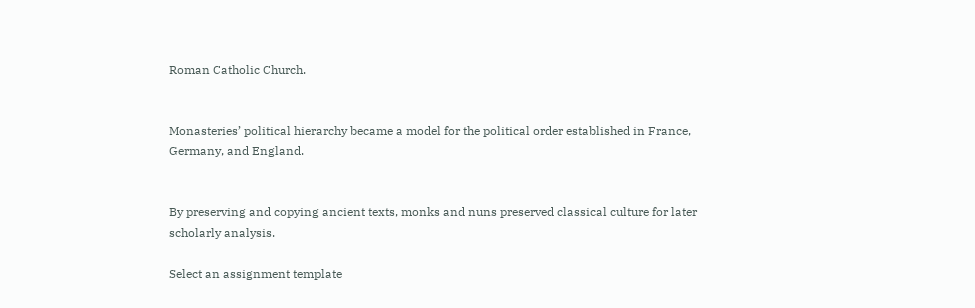Roman Catholic Church.


Monasteries’ political hierarchy became a model for the political order established in France, Germany, and England.


By preserving and copying ancient texts, monks and nuns preserved classical culture for later scholarly analysis.

Select an assignment template